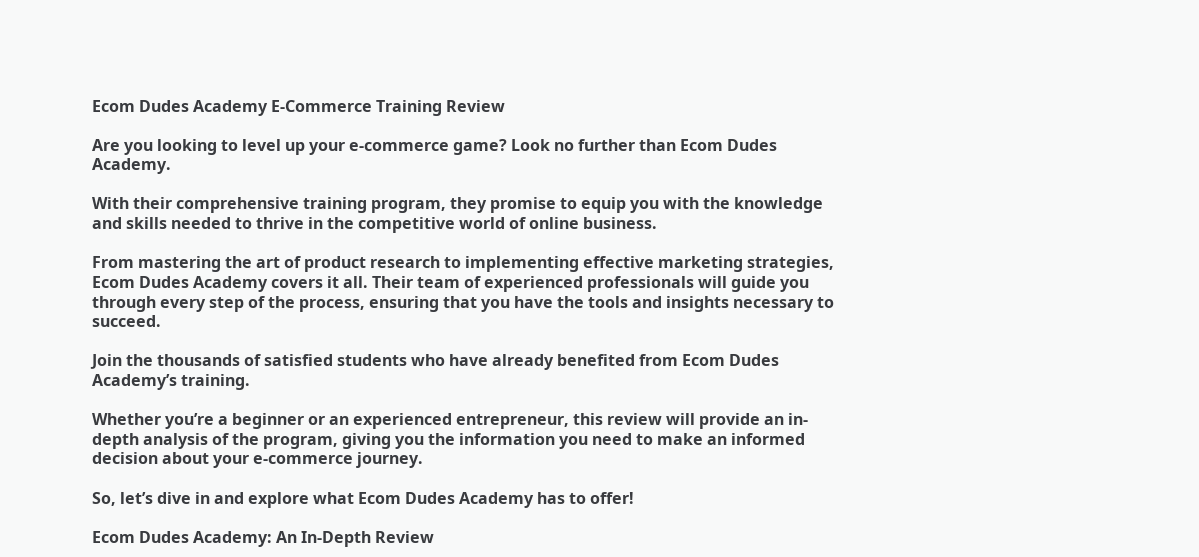Ecom Dudes Academy E-Commerce Training Review

Are you looking to level up your e-commerce game? Look no further than Ecom Dudes Academy.

With their comprehensive training program, they promise to equip you with the knowledge and skills needed to thrive in the competitive world of online business.

From mastering the art of product research to implementing effective marketing strategies, Ecom Dudes Academy covers it all. Their team of experienced professionals will guide you through every step of the process, ensuring that you have the tools and insights necessary to succeed.

Join the thousands of satisfied students who have already benefited from Ecom Dudes Academy’s training.

Whether you’re a beginner or an experienced entrepreneur, this review will provide an in-depth analysis of the program, giving you the information you need to make an informed decision about your e-commerce journey.

So, let’s dive in and explore what Ecom Dudes Academy has to offer!

Ecom Dudes Academy: An In-Depth Review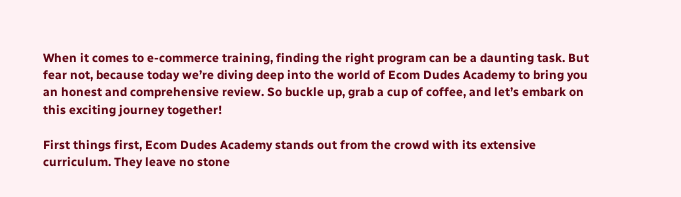When it comes to e-commerce training, finding the right program can be a daunting task. But fear not, because today we’re diving deep into the world of Ecom Dudes Academy to bring you an honest and comprehensive review. So buckle up, grab a cup of coffee, and let’s embark on this exciting journey together!

First things first, Ecom Dudes Academy stands out from the crowd with its extensive curriculum. They leave no stone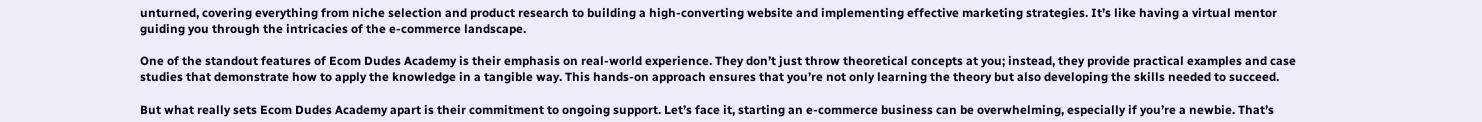unturned, covering everything from niche selection and product research to building a high-converting website and implementing effective marketing strategies. It’s like having a virtual mentor guiding you through the intricacies of the e-commerce landscape.

One of the standout features of Ecom Dudes Academy is their emphasis on real-world experience. They don’t just throw theoretical concepts at you; instead, they provide practical examples and case studies that demonstrate how to apply the knowledge in a tangible way. This hands-on approach ensures that you’re not only learning the theory but also developing the skills needed to succeed.

But what really sets Ecom Dudes Academy apart is their commitment to ongoing support. Let’s face it, starting an e-commerce business can be overwhelming, especially if you’re a newbie. That’s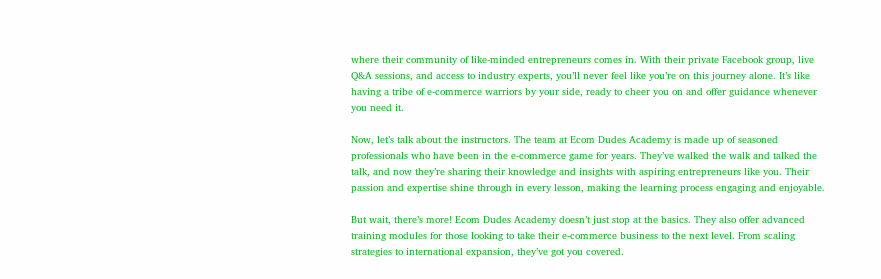where their community of like-minded entrepreneurs comes in. With their private Facebook group, live Q&A sessions, and access to industry experts, you’ll never feel like you’re on this journey alone. It’s like having a tribe of e-commerce warriors by your side, ready to cheer you on and offer guidance whenever you need it.

Now, let’s talk about the instructors. The team at Ecom Dudes Academy is made up of seasoned professionals who have been in the e-commerce game for years. They’ve walked the walk and talked the talk, and now they’re sharing their knowledge and insights with aspiring entrepreneurs like you. Their passion and expertise shine through in every lesson, making the learning process engaging and enjoyable.

But wait, there’s more! Ecom Dudes Academy doesn’t just stop at the basics. They also offer advanced training modules for those looking to take their e-commerce business to the next level. From scaling strategies to international expansion, they’ve got you covered.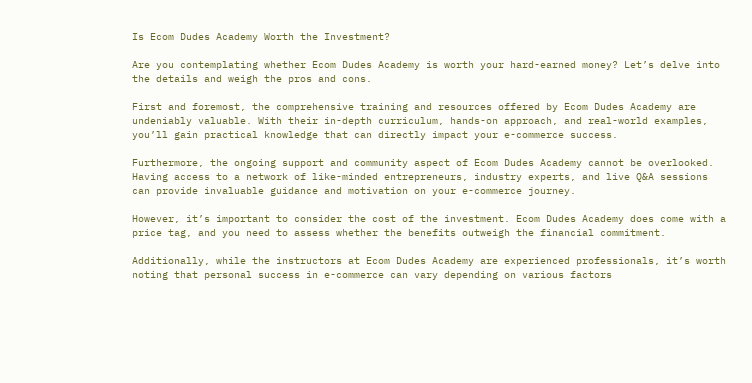Is Ecom Dudes Academy Worth the Investment?

Are you contemplating whether Ecom Dudes Academy is worth your hard-earned money? Let’s delve into the details and weigh the pros and cons.

First and foremost, the comprehensive training and resources offered by Ecom Dudes Academy are undeniably valuable. With their in-depth curriculum, hands-on approach, and real-world examples, you’ll gain practical knowledge that can directly impact your e-commerce success.

Furthermore, the ongoing support and community aspect of Ecom Dudes Academy cannot be overlooked. Having access to a network of like-minded entrepreneurs, industry experts, and live Q&A sessions can provide invaluable guidance and motivation on your e-commerce journey.

However, it’s important to consider the cost of the investment. Ecom Dudes Academy does come with a price tag, and you need to assess whether the benefits outweigh the financial commitment.

Additionally, while the instructors at Ecom Dudes Academy are experienced professionals, it’s worth noting that personal success in e-commerce can vary depending on various factors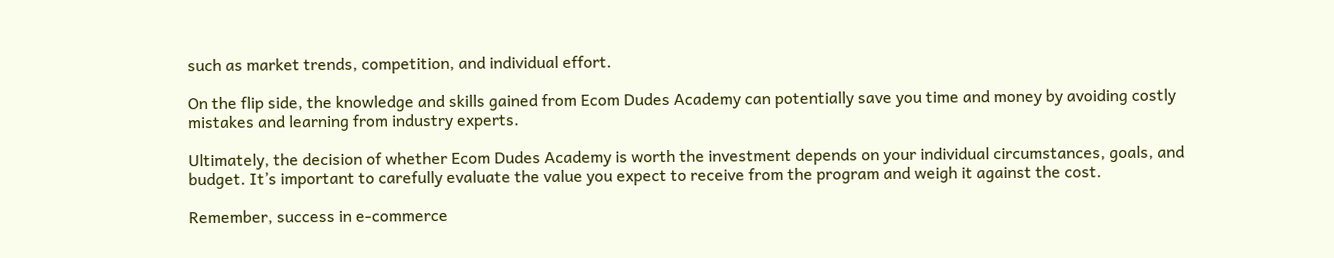such as market trends, competition, and individual effort.

On the flip side, the knowledge and skills gained from Ecom Dudes Academy can potentially save you time and money by avoiding costly mistakes and learning from industry experts.

Ultimately, the decision of whether Ecom Dudes Academy is worth the investment depends on your individual circumstances, goals, and budget. It’s important to carefully evaluate the value you expect to receive from the program and weigh it against the cost.

Remember, success in e-commerce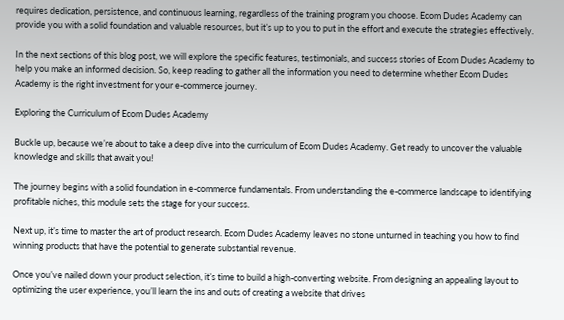requires dedication, persistence, and continuous learning, regardless of the training program you choose. Ecom Dudes Academy can provide you with a solid foundation and valuable resources, but it’s up to you to put in the effort and execute the strategies effectively.

In the next sections of this blog post, we will explore the specific features, testimonials, and success stories of Ecom Dudes Academy to help you make an informed decision. So, keep reading to gather all the information you need to determine whether Ecom Dudes Academy is the right investment for your e-commerce journey.

Exploring the Curriculum of Ecom Dudes Academy

Buckle up, because we’re about to take a deep dive into the curriculum of Ecom Dudes Academy. Get ready to uncover the valuable knowledge and skills that await you!

The journey begins with a solid foundation in e-commerce fundamentals. From understanding the e-commerce landscape to identifying profitable niches, this module sets the stage for your success.

Next up, it’s time to master the art of product research. Ecom Dudes Academy leaves no stone unturned in teaching you how to find winning products that have the potential to generate substantial revenue.

Once you’ve nailed down your product selection, it’s time to build a high-converting website. From designing an appealing layout to optimizing the user experience, you’ll learn the ins and outs of creating a website that drives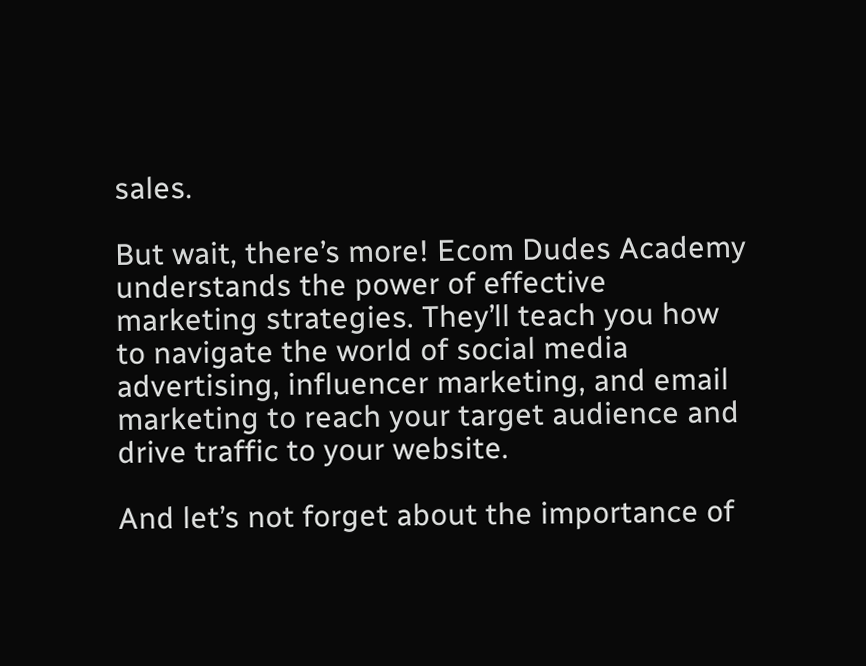sales.

But wait, there’s more! Ecom Dudes Academy understands the power of effective marketing strategies. They’ll teach you how to navigate the world of social media advertising, influencer marketing, and email marketing to reach your target audience and drive traffic to your website.

And let’s not forget about the importance of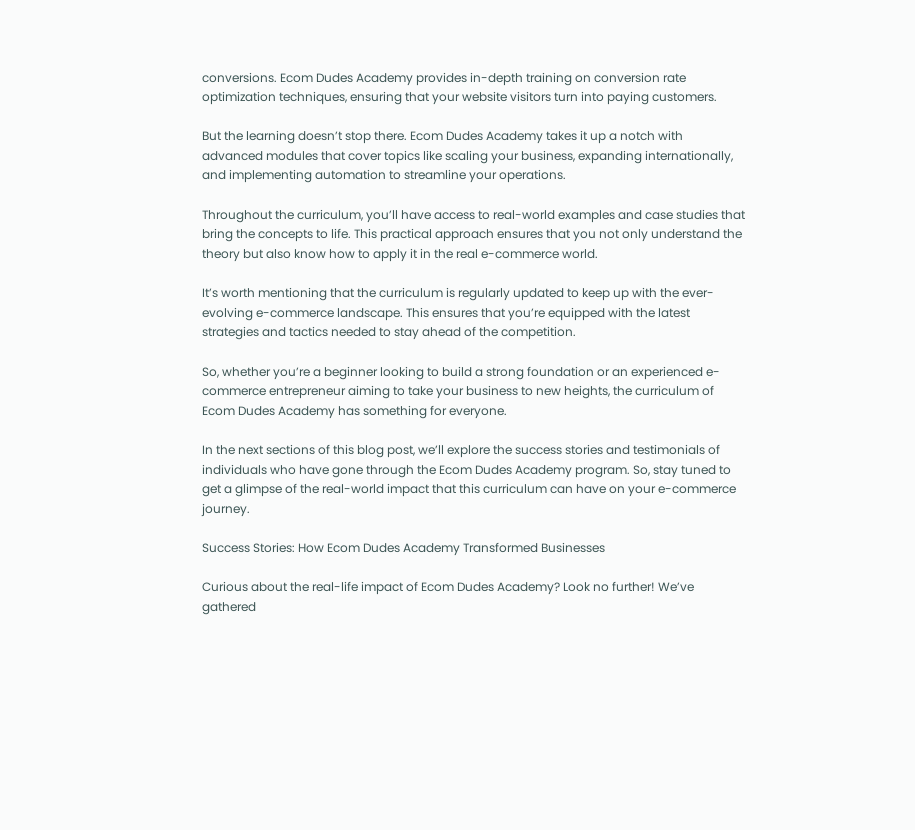conversions. Ecom Dudes Academy provides in-depth training on conversion rate optimization techniques, ensuring that your website visitors turn into paying customers.

But the learning doesn’t stop there. Ecom Dudes Academy takes it up a notch with advanced modules that cover topics like scaling your business, expanding internationally, and implementing automation to streamline your operations.

Throughout the curriculum, you’ll have access to real-world examples and case studies that bring the concepts to life. This practical approach ensures that you not only understand the theory but also know how to apply it in the real e-commerce world.

It’s worth mentioning that the curriculum is regularly updated to keep up with the ever-evolving e-commerce landscape. This ensures that you’re equipped with the latest strategies and tactics needed to stay ahead of the competition.

So, whether you’re a beginner looking to build a strong foundation or an experienced e-commerce entrepreneur aiming to take your business to new heights, the curriculum of Ecom Dudes Academy has something for everyone.

In the next sections of this blog post, we’ll explore the success stories and testimonials of individuals who have gone through the Ecom Dudes Academy program. So, stay tuned to get a glimpse of the real-world impact that this curriculum can have on your e-commerce journey.

Success Stories: How Ecom Dudes Academy Transformed Businesses

Curious about the real-life impact of Ecom Dudes Academy? Look no further! We’ve gathered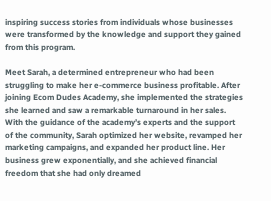inspiring success stories from individuals whose businesses were transformed by the knowledge and support they gained from this program.

Meet Sarah, a determined entrepreneur who had been struggling to make her e-commerce business profitable. After joining Ecom Dudes Academy, she implemented the strategies she learned and saw a remarkable turnaround in her sales. With the guidance of the academy’s experts and the support of the community, Sarah optimized her website, revamped her marketing campaigns, and expanded her product line. Her business grew exponentially, and she achieved financial freedom that she had only dreamed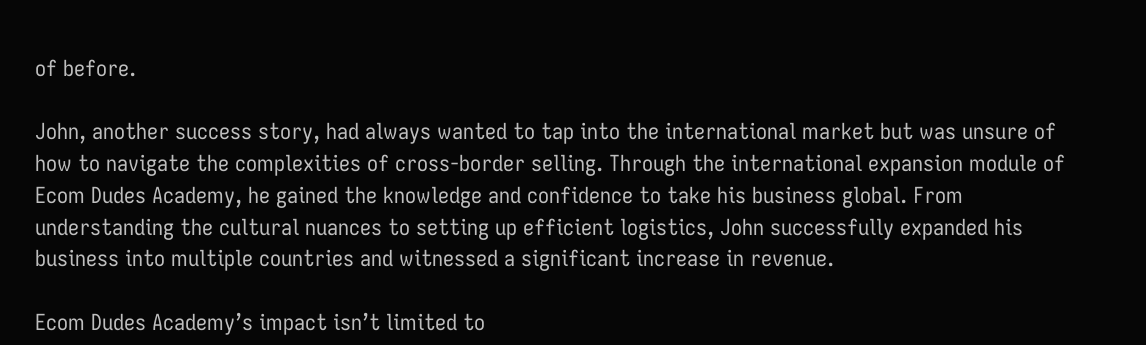of before.

John, another success story, had always wanted to tap into the international market but was unsure of how to navigate the complexities of cross-border selling. Through the international expansion module of Ecom Dudes Academy, he gained the knowledge and confidence to take his business global. From understanding the cultural nuances to setting up efficient logistics, John successfully expanded his business into multiple countries and witnessed a significant increase in revenue.

Ecom Dudes Academy’s impact isn’t limited to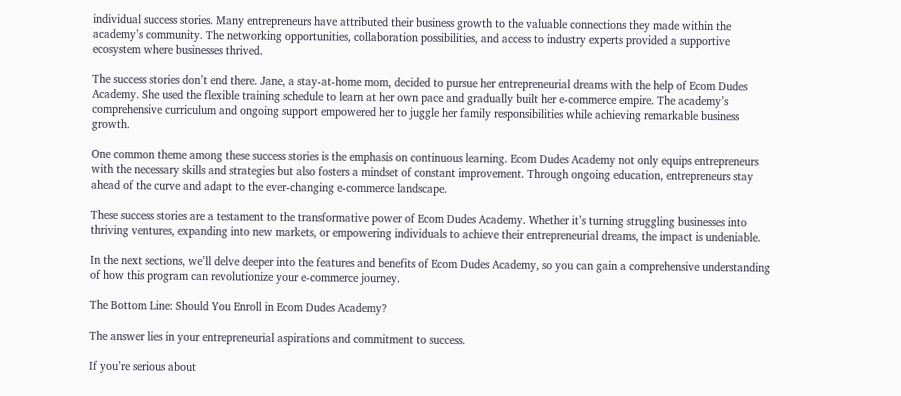individual success stories. Many entrepreneurs have attributed their business growth to the valuable connections they made within the academy’s community. The networking opportunities, collaboration possibilities, and access to industry experts provided a supportive ecosystem where businesses thrived.

The success stories don’t end there. Jane, a stay-at-home mom, decided to pursue her entrepreneurial dreams with the help of Ecom Dudes Academy. She used the flexible training schedule to learn at her own pace and gradually built her e-commerce empire. The academy’s comprehensive curriculum and ongoing support empowered her to juggle her family responsibilities while achieving remarkable business growth.

One common theme among these success stories is the emphasis on continuous learning. Ecom Dudes Academy not only equips entrepreneurs with the necessary skills and strategies but also fosters a mindset of constant improvement. Through ongoing education, entrepreneurs stay ahead of the curve and adapt to the ever-changing e-commerce landscape.

These success stories are a testament to the transformative power of Ecom Dudes Academy. Whether it’s turning struggling businesses into thriving ventures, expanding into new markets, or empowering individuals to achieve their entrepreneurial dreams, the impact is undeniable.

In the next sections, we’ll delve deeper into the features and benefits of Ecom Dudes Academy, so you can gain a comprehensive understanding of how this program can revolutionize your e-commerce journey.

The Bottom Line: Should You Enroll in Ecom Dudes Academy?

The answer lies in your entrepreneurial aspirations and commitment to success.

If you’re serious about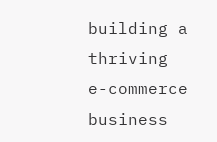building a thriving e-commerce business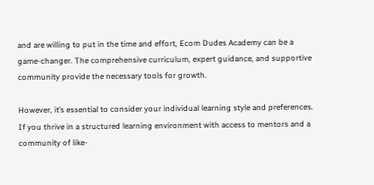and are willing to put in the time and effort, Ecom Dudes Academy can be a game-changer. The comprehensive curriculum, expert guidance, and supportive community provide the necessary tools for growth.

However, it’s essential to consider your individual learning style and preferences. If you thrive in a structured learning environment with access to mentors and a community of like-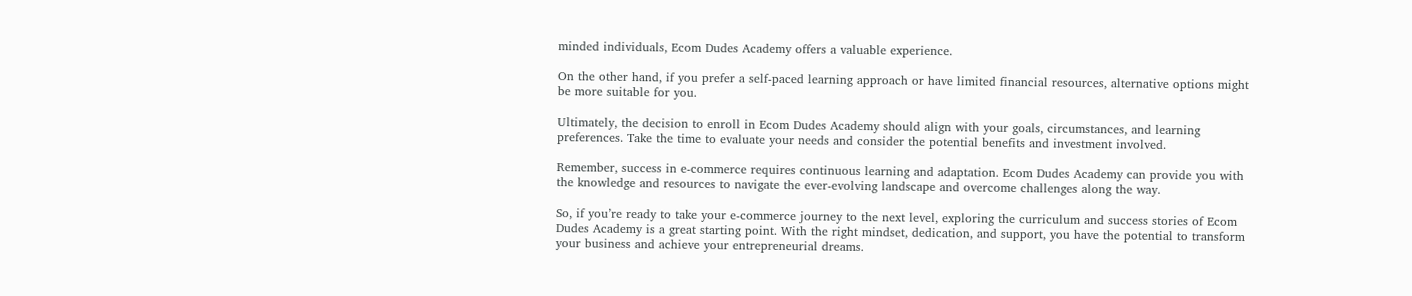minded individuals, Ecom Dudes Academy offers a valuable experience.

On the other hand, if you prefer a self-paced learning approach or have limited financial resources, alternative options might be more suitable for you.

Ultimately, the decision to enroll in Ecom Dudes Academy should align with your goals, circumstances, and learning preferences. Take the time to evaluate your needs and consider the potential benefits and investment involved.

Remember, success in e-commerce requires continuous learning and adaptation. Ecom Dudes Academy can provide you with the knowledge and resources to navigate the ever-evolving landscape and overcome challenges along the way.

So, if you’re ready to take your e-commerce journey to the next level, exploring the curriculum and success stories of Ecom Dudes Academy is a great starting point. With the right mindset, dedication, and support, you have the potential to transform your business and achieve your entrepreneurial dreams.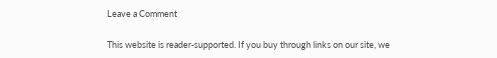Leave a Comment

This website is reader-supported. If you buy through links on our site, we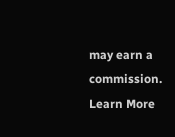may earn a commission. Learn More